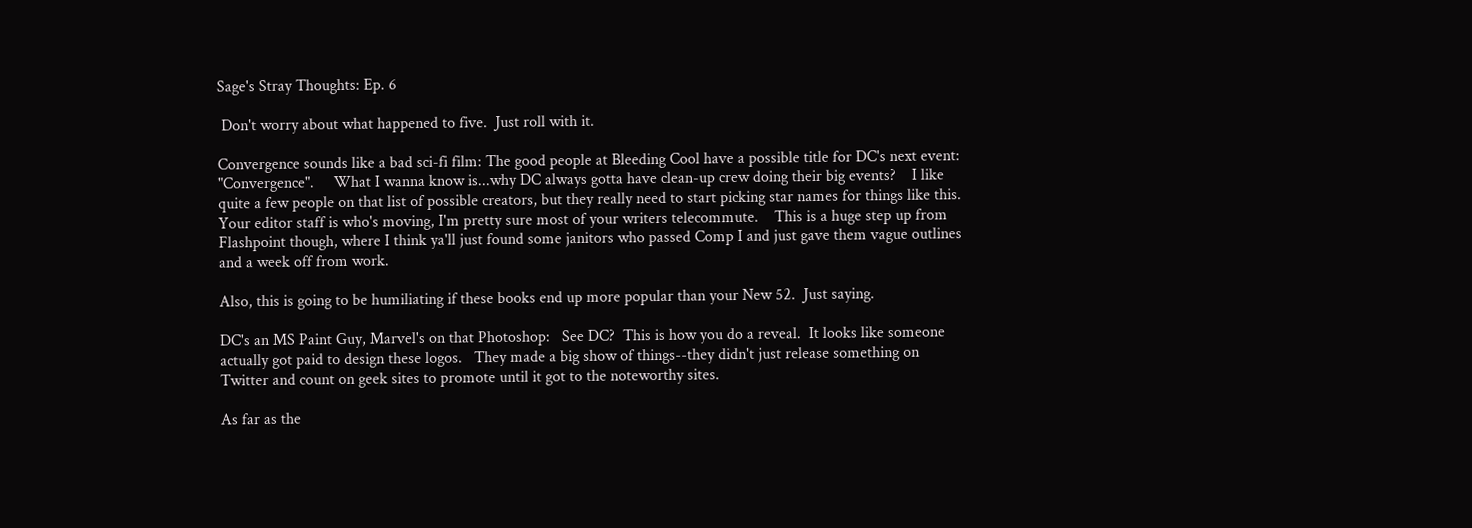Sage's Stray Thoughts: Ep. 6

 Don't worry about what happened to five.  Just roll with it.

Convergence sounds like a bad sci-fi film: The good people at Bleeding Cool have a possible title for DC's next event: "Convergence".     What I wanna know is...why DC always gotta have clean-up crew doing their big events?    I like quite a few people on that list of possible creators, but they really need to start picking star names for things like this.   Your editor staff is who's moving, I'm pretty sure most of your writers telecommute.    This is a huge step up from Flashpoint though, where I think ya'll just found some janitors who passed Comp I and just gave them vague outlines and a week off from work.

Also, this is going to be humiliating if these books end up more popular than your New 52.  Just saying.

DC's an MS Paint Guy, Marvel's on that Photoshop:   See DC?  This is how you do a reveal.  It looks like someone actually got paid to design these logos.   They made a big show of things--they didn't just release something on Twitter and count on geek sites to promote until it got to the noteworthy sites.

As far as the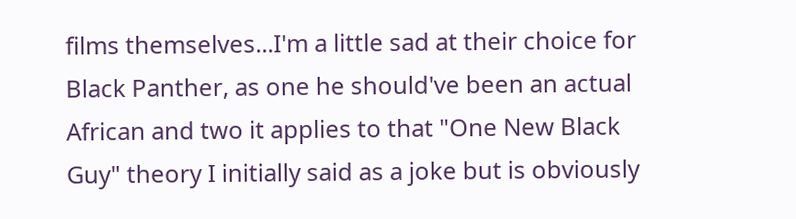films themselves...I'm a little sad at their choice for Black Panther, as one he should've been an actual African and two it applies to that "One New Black Guy" theory I initially said as a joke but is obviously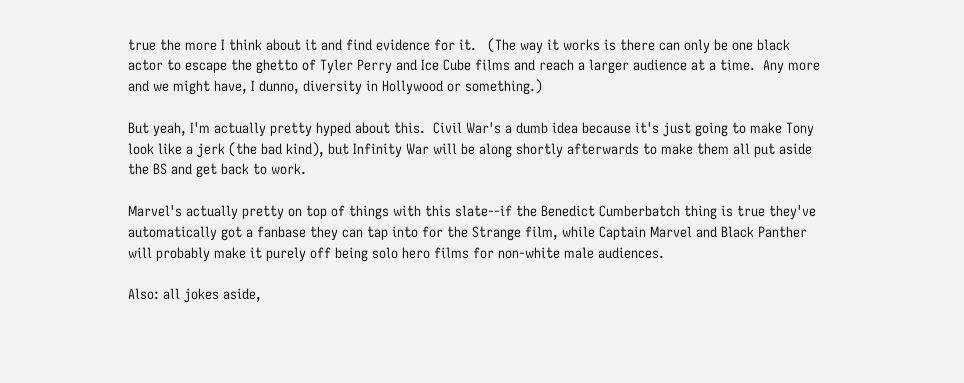true the more I think about it and find evidence for it.   (The way it works is there can only be one black actor to escape the ghetto of Tyler Perry and Ice Cube films and reach a larger audience at a time.  Any more and we might have, I dunno, diversity in Hollywood or something.)

But yeah, I'm actually pretty hyped about this.  Civil War's a dumb idea because it's just going to make Tony look like a jerk (the bad kind), but Infinity War will be along shortly afterwards to make them all put aside the BS and get back to work.

Marvel's actually pretty on top of things with this slate--if the Benedict Cumberbatch thing is true they've automatically got a fanbase they can tap into for the Strange film, while Captain Marvel and Black Panther will probably make it purely off being solo hero films for non-white male audiences.

Also: all jokes aside,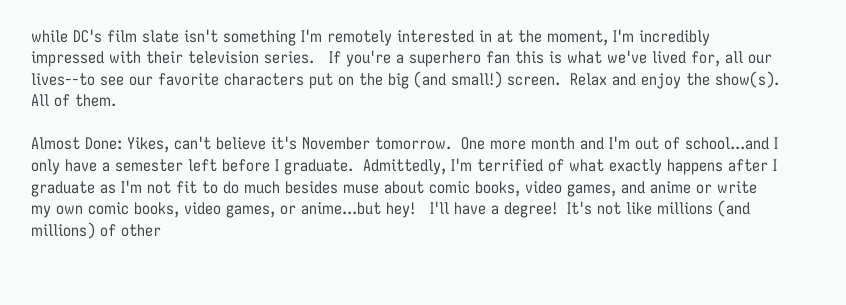while DC's film slate isn't something I'm remotely interested in at the moment, I'm incredibly impressed with their television series.   If you're a superhero fan this is what we've lived for, all our lives--to see our favorite characters put on the big (and small!) screen.  Relax and enjoy the show(s).  All of them.

Almost Done: Yikes, can't believe it's November tomorrow.  One more month and I'm out of school...and I only have a semester left before I graduate.  Admittedly, I'm terrified of what exactly happens after I graduate as I'm not fit to do much besides muse about comic books, video games, and anime or write my own comic books, video games, or anime...but hey!   I'll have a degree!  It's not like millions (and millions) of other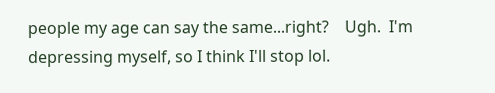people my age can say the same...right?    Ugh.  I'm depressing myself, so I think I'll stop lol.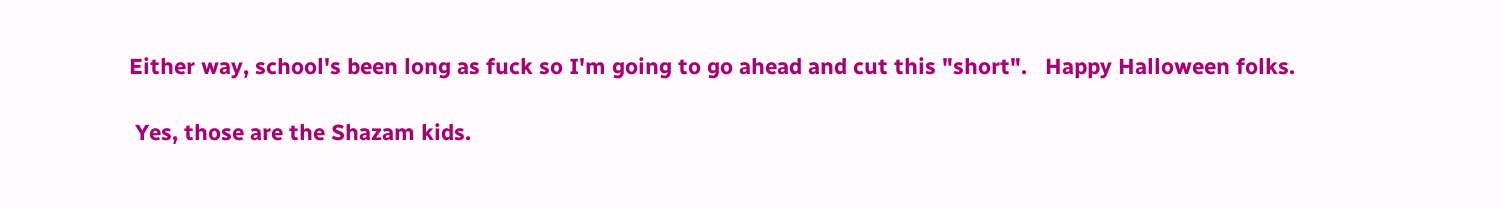Either way, school's been long as fuck so I'm going to go ahead and cut this "short".   Happy Halloween folks.

 Yes, those are the Shazam kids.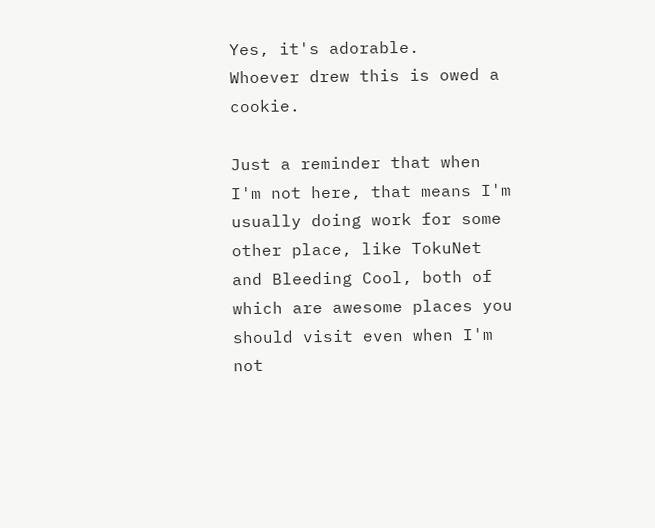Yes, it's adorable.   Whoever drew this is owed a cookie.

Just a reminder that when I'm not here, that means I'm usually doing work for some other place, like TokuNet and Bleeding Cool, both of which are awesome places you should visit even when I'm not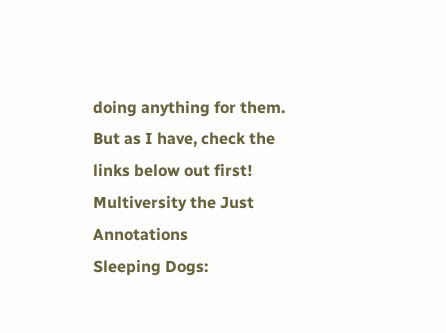doing anything for them.   But as I have, check the links below out first!
Multiversity the Just Annotations
Sleeping Dogs: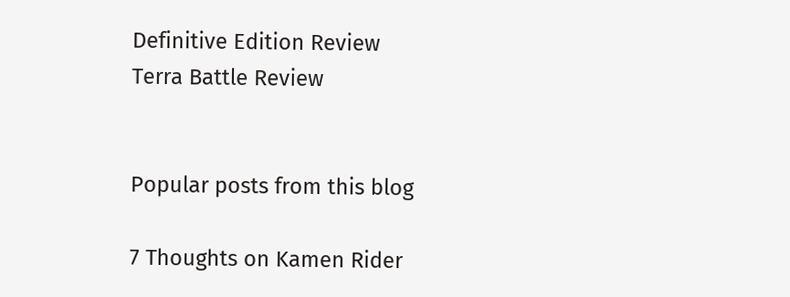Definitive Edition Review
Terra Battle Review


Popular posts from this blog

7 Thoughts on Kamen Rider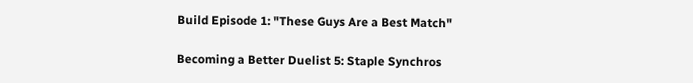Build Episode 1: "These Guys Are a Best Match"

Becoming a Better Duelist 5: Staple Synchros